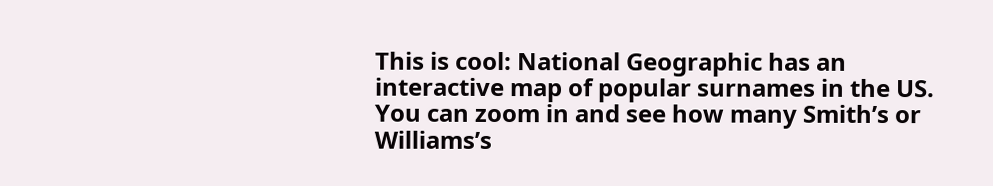This is cool: National Geographic has an interactive map of popular surnames in the US. You can zoom in and see how many Smith’s or Williams’s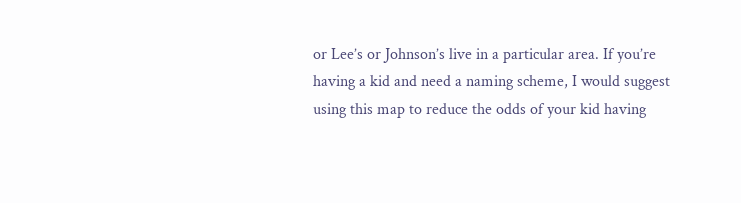or Lee’s or Johnson’s live in a particular area. If you’re having a kid and need a naming scheme, I would suggest using this map to reduce the odds of your kid having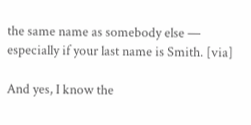the same name as somebody else — especially if your last name is Smith. [via]

And yes, I know the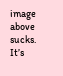image above sucks. It’s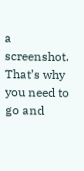a screenshot. That’s why you need to go and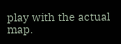play with the actual map.